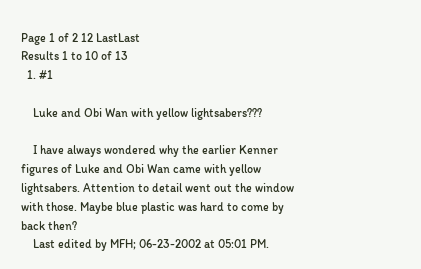Page 1 of 2 12 LastLast
Results 1 to 10 of 13
  1. #1

    Luke and Obi Wan with yellow lightsabers???

    I have always wondered why the earlier Kenner figures of Luke and Obi Wan came with yellow lightsabers. Attention to detail went out the window with those. Maybe blue plastic was hard to come by back then?
    Last edited by MFH; 06-23-2002 at 05:01 PM.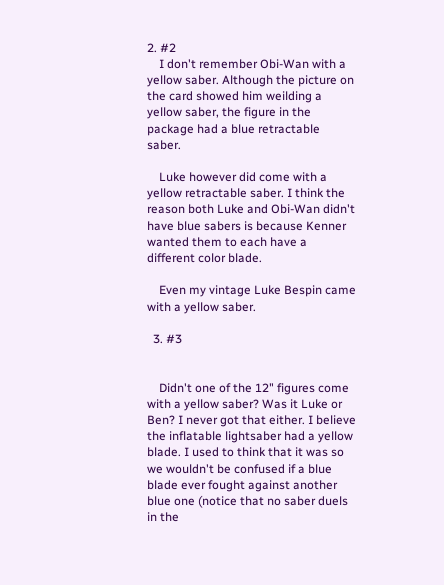2. #2
    I don't remember Obi-Wan with a yellow saber. Although the picture on the card showed him weilding a yellow saber, the figure in the package had a blue retractable saber.

    Luke however did come with a yellow retractable saber. I think the reason both Luke and Obi-Wan didn't have blue sabers is because Kenner wanted them to each have a different color blade.

    Even my vintage Luke Bespin came with a yellow saber.

  3. #3


    Didn't one of the 12" figures come with a yellow saber? Was it Luke or Ben? I never got that either. I believe the inflatable lightsaber had a yellow blade. I used to think that it was so we wouldn't be confused if a blue blade ever fought against another blue one (notice that no saber duels in the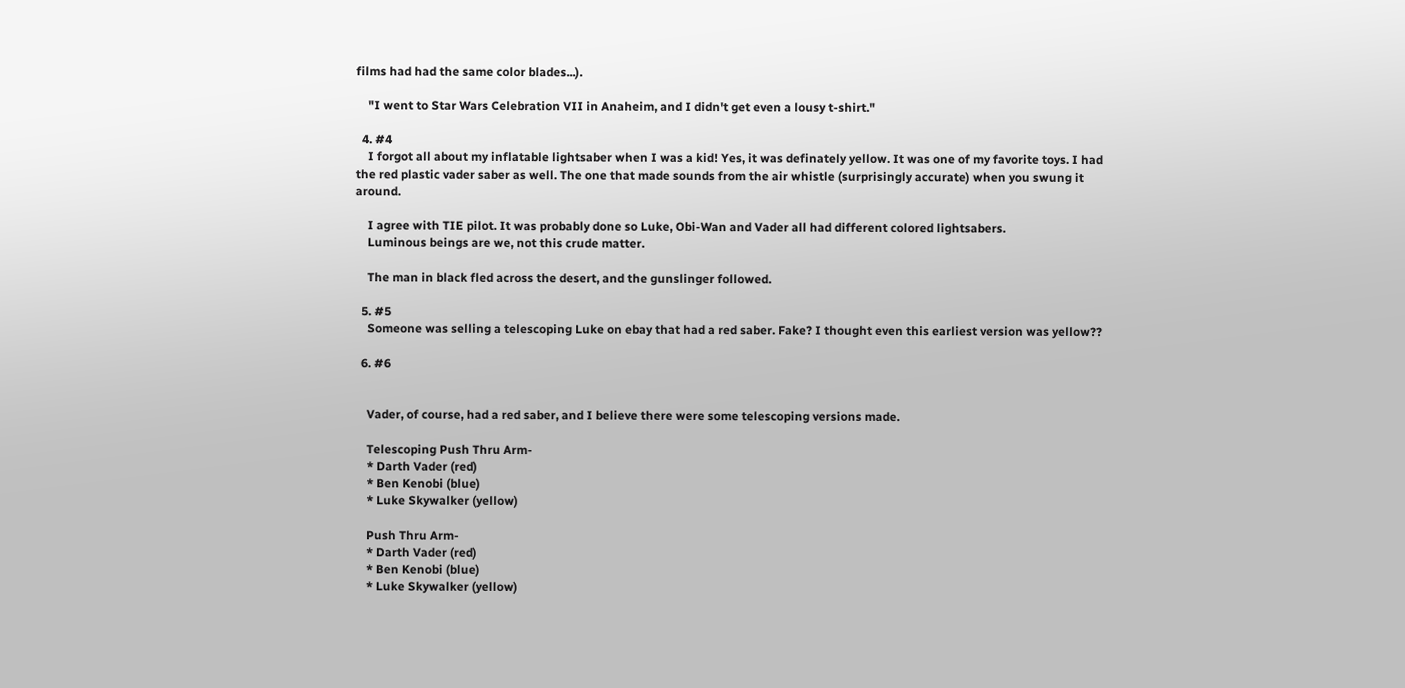films had had the same color blades...).

    "I went to Star Wars Celebration VII in Anaheim, and I didn't get even a lousy t-shirt."

  4. #4
    I forgot all about my inflatable lightsaber when I was a kid! Yes, it was definately yellow. It was one of my favorite toys. I had the red plastic vader saber as well. The one that made sounds from the air whistle (surprisingly accurate) when you swung it around.

    I agree with TIE pilot. It was probably done so Luke, Obi-Wan and Vader all had different colored lightsabers.
    Luminous beings are we, not this crude matter.

    The man in black fled across the desert, and the gunslinger followed.

  5. #5
    Someone was selling a telescoping Luke on ebay that had a red saber. Fake? I thought even this earliest version was yellow??

  6. #6


    Vader, of course, had a red saber, and I believe there were some telescoping versions made.

    Telescoping Push Thru Arm-
    * Darth Vader (red)
    * Ben Kenobi (blue)
    * Luke Skywalker (yellow)

    Push Thru Arm-
    * Darth Vader (red)
    * Ben Kenobi (blue)
    * Luke Skywalker (yellow)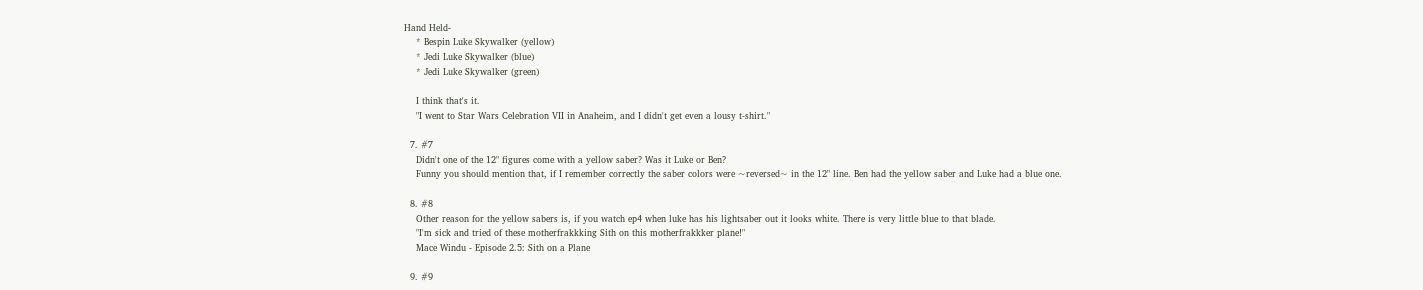Hand Held-
    * Bespin Luke Skywalker (yellow)
    * Jedi Luke Skywalker (blue)
    * Jedi Luke Skywalker (green)

    I think that's it.
    "I went to Star Wars Celebration VII in Anaheim, and I didn't get even a lousy t-shirt."

  7. #7
    Didn't one of the 12" figures come with a yellow saber? Was it Luke or Ben?
    Funny you should mention that, if I remember correctly the saber colors were ~reversed~ in the 12" line. Ben had the yellow saber and Luke had a blue one.

  8. #8
    Other reason for the yellow sabers is, if you watch ep4 when luke has his lightsaber out it looks white. There is very little blue to that blade.
    "I'm sick and tried of these motherfrakkking Sith on this motherfrakkker plane!"
    Mace Windu - Episode 2.5: Sith on a Plane

  9. #9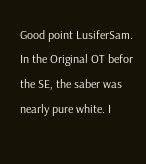Good point LusiferSam. In the Original OT befor the SE, the saber was nearly pure white. I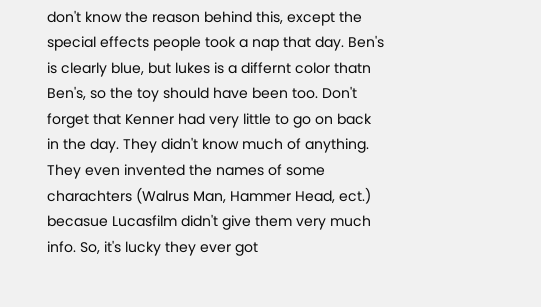don't know the reason behind this, except the special effects people took a nap that day. Ben's is clearly blue, but lukes is a differnt color thatn Ben's, so the toy should have been too. Don't forget that Kenner had very little to go on back in the day. They didn't know much of anything. They even invented the names of some charachters (Walrus Man, Hammer Head, ect.) becasue Lucasfilm didn't give them very much info. So, it's lucky they ever got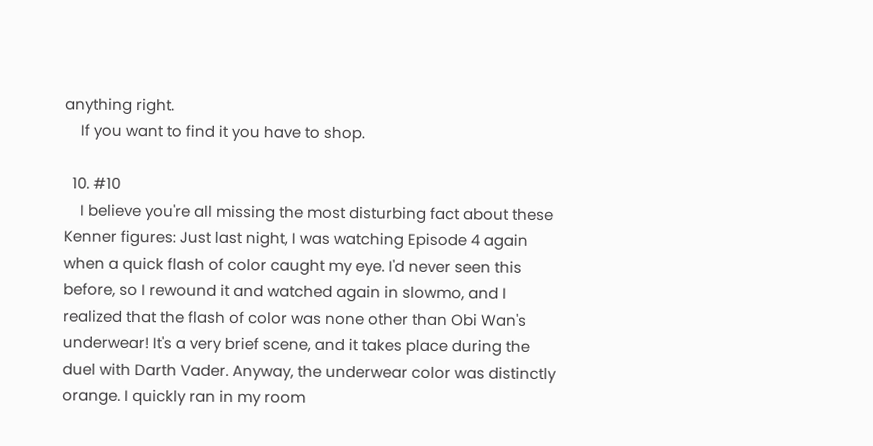anything right.
    If you want to find it you have to shop.

  10. #10
    I believe you're all missing the most disturbing fact about these Kenner figures: Just last night, I was watching Episode 4 again when a quick flash of color caught my eye. I'd never seen this before, so I rewound it and watched again in slowmo, and I realized that the flash of color was none other than Obi Wan's underwear! It's a very brief scene, and it takes place during the duel with Darth Vader. Anyway, the underwear color was distinctly orange. I quickly ran in my room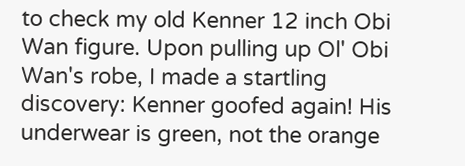to check my old Kenner 12 inch Obi Wan figure. Upon pulling up Ol' Obi Wan's robe, I made a startling discovery: Kenner goofed again! His underwear is green, not the orange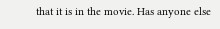that it is in the movie. Has anyone else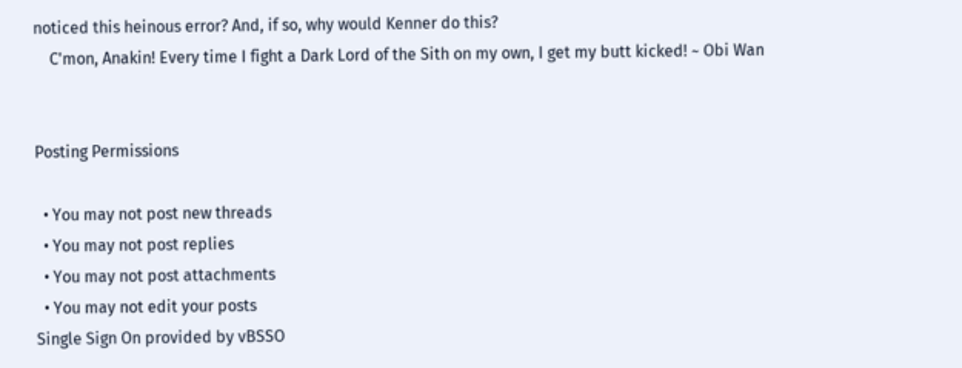noticed this heinous error? And, if so, why would Kenner do this?
    C'mon, Anakin! Every time I fight a Dark Lord of the Sith on my own, I get my butt kicked! ~ Obi Wan


Posting Permissions

  • You may not post new threads
  • You may not post replies
  • You may not post attachments
  • You may not edit your posts
Single Sign On provided by vBSSO